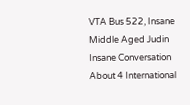VTA Bus 522, Insane Middle Aged Judin Insane Conversation About 4 International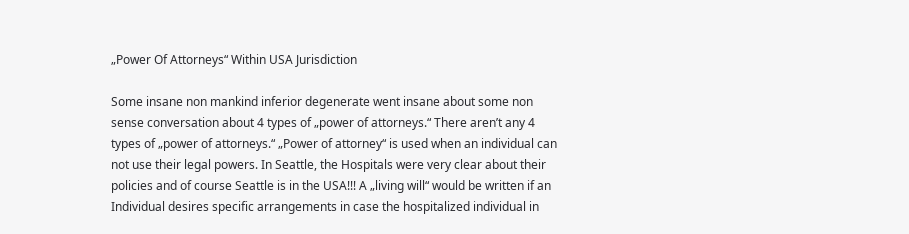„Power Of Attorneys“ Within USA Jurisdiction

Some insane non mankind inferior degenerate went insane about some non sense conversation about 4 types of „power of attorneys.“ There aren’t any 4 types of „power of attorneys.“ „Power of attorney“ is used when an individual can not use their legal powers. In Seattle, the Hospitals were very clear about their policies and of course Seattle is in the USA!!! A „living will“ would be written if an Individual desires specific arrangements in case the hospitalized individual in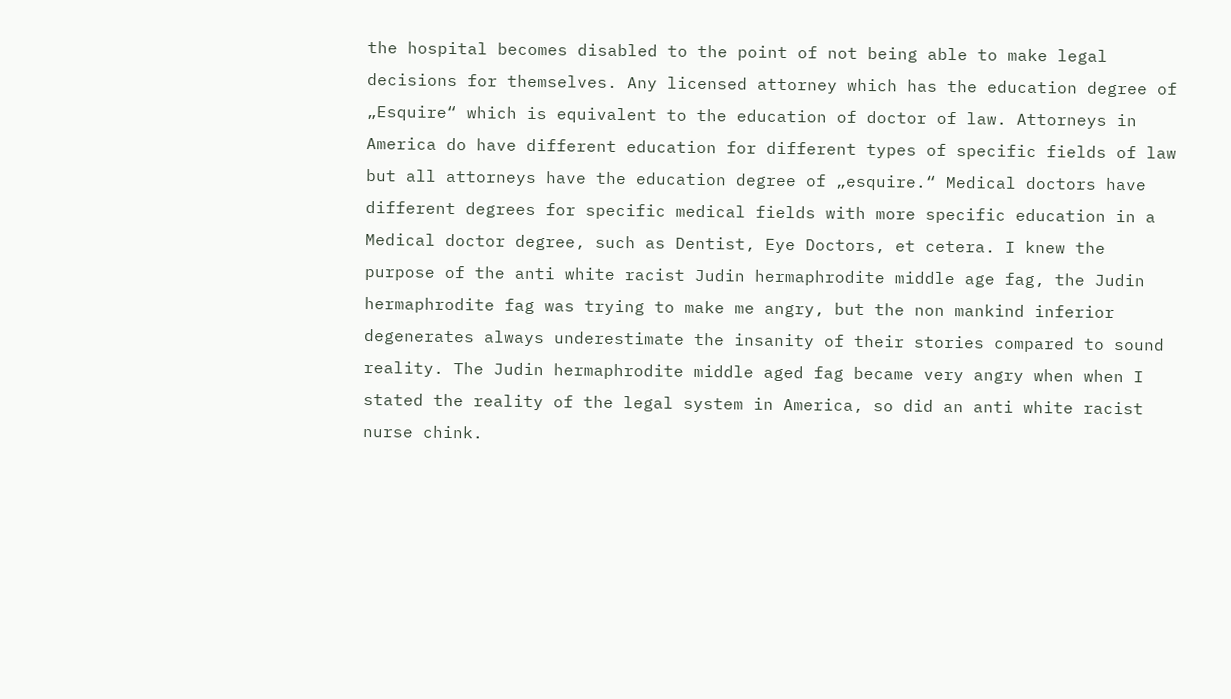the hospital becomes disabled to the point of not being able to make legal decisions for themselves. Any licensed attorney which has the education degree of „Esquire“ which is equivalent to the education of doctor of law. Attorneys in America do have different education for different types of specific fields of law but all attorneys have the education degree of „esquire.“ Medical doctors have different degrees for specific medical fields with more specific education in a Medical doctor degree, such as Dentist, Eye Doctors, et cetera. I knew the purpose of the anti white racist Judin hermaphrodite middle age fag, the Judin hermaphrodite fag was trying to make me angry, but the non mankind inferior degenerates always underestimate the insanity of their stories compared to sound reality. The Judin hermaphrodite middle aged fag became very angry when when I stated the reality of the legal system in America, so did an anti white racist nurse chink.